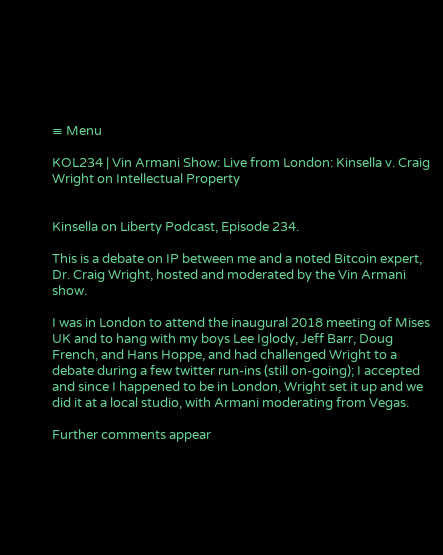≡ Menu

KOL234 | Vin Armani Show: Live from London: Kinsella v. Craig Wright on Intellectual Property


Kinsella on Liberty Podcast, Episode 234.

This is a debate on IP between me and a noted Bitcoin expert, Dr. Craig Wright, hosted and moderated by the Vin Armani show.

I was in London to attend the inaugural 2018 meeting of Mises UK and to hang with my boys Lee Iglody, Jeff Barr, Doug French, and Hans Hoppe, and had challenged Wright to a debate during a few twitter run-ins (still on-going); I accepted and since I happened to be in London, Wright set it up and we did it at a local studio, with Armani moderating from Vegas.

Further comments appear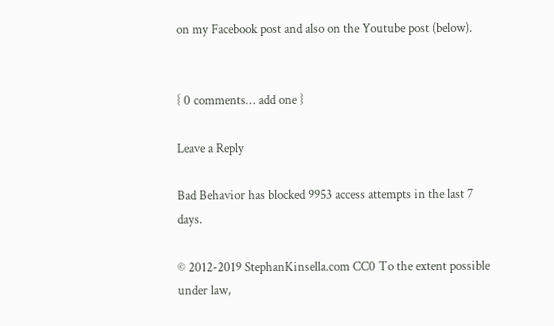on my Facebook post and also on the Youtube post (below).


{ 0 comments… add one }

Leave a Reply

Bad Behavior has blocked 9953 access attempts in the last 7 days.

© 2012-2019 StephanKinsella.com CC0 To the extent possible under law,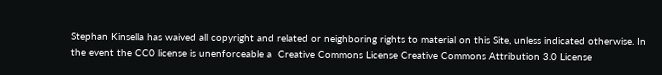Stephan Kinsella has waived all copyright and related or neighboring rights to material on this Site, unless indicated otherwise. In the event the CC0 license is unenforceable a  Creative Commons License Creative Commons Attribution 3.0 License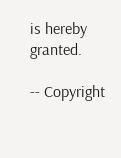is hereby granted.

-- Copyright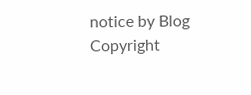notice by Blog Copyright